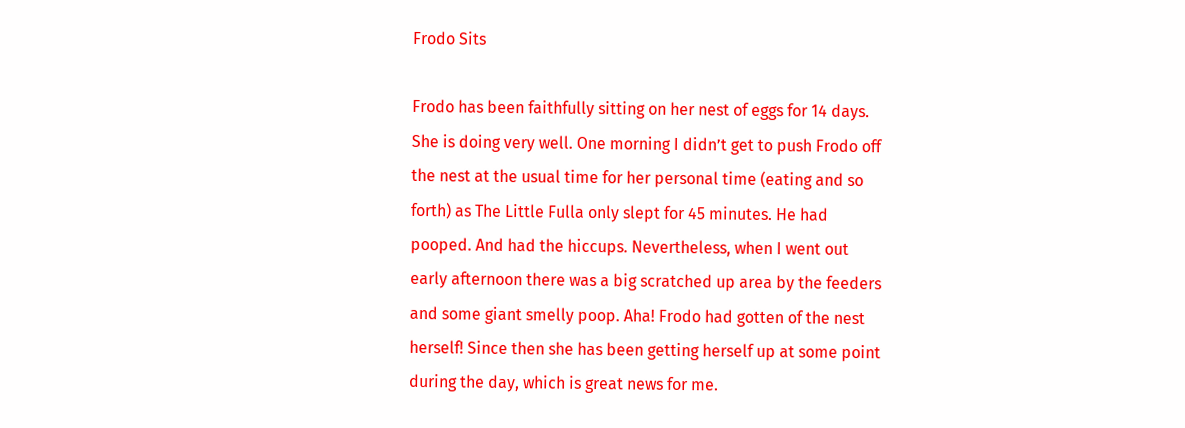Frodo Sits

Frodo has been faithfully sitting on her nest of eggs for 14 days. She is doing very well. One morning I didn’t get to push Frodo off the nest at the usual time for her personal time (eating and so forth) as The Little Fulla only slept for 45 minutes. He had pooped. And had the hiccups. Nevertheless, when I went out early afternoon there was a big scratched up area by the feeders and some giant smelly poop. Aha! Frodo had gotten of the nest herself! Since then she has been getting herself up at some point during the day, which is great news for me.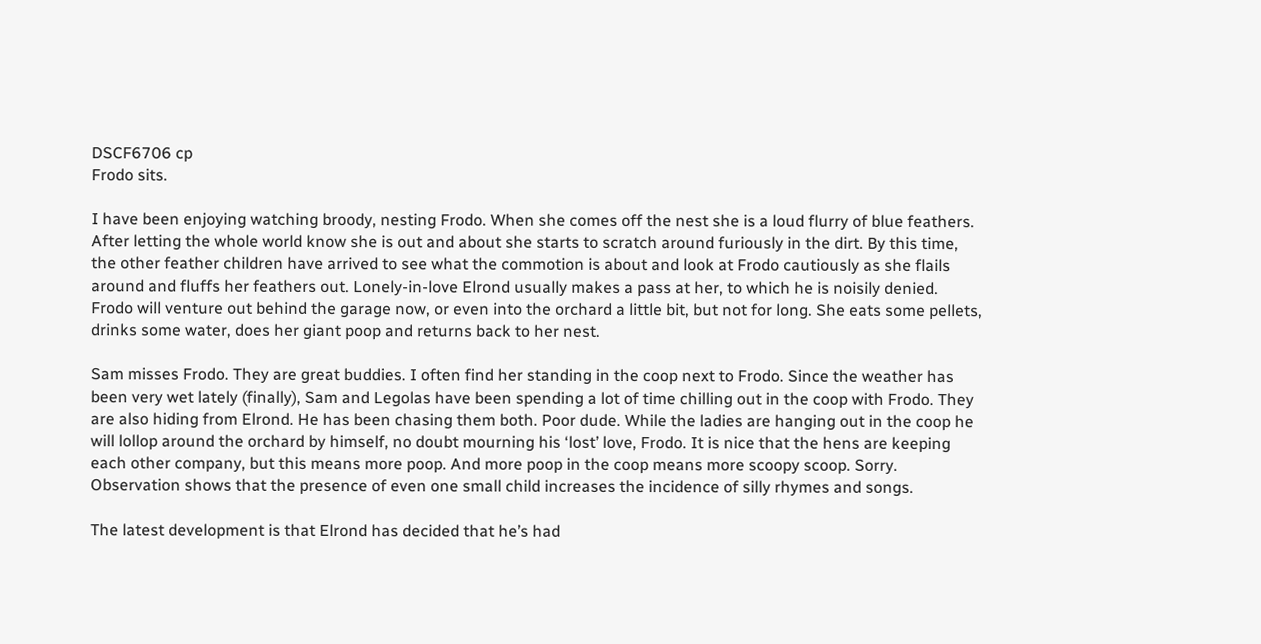DSCF6706 cp
Frodo sits.

I have been enjoying watching broody, nesting Frodo. When she comes off the nest she is a loud flurry of blue feathers. After letting the whole world know she is out and about she starts to scratch around furiously in the dirt. By this time, the other feather children have arrived to see what the commotion is about and look at Frodo cautiously as she flails around and fluffs her feathers out. Lonely-in-love Elrond usually makes a pass at her, to which he is noisily denied. Frodo will venture out behind the garage now, or even into the orchard a little bit, but not for long. She eats some pellets, drinks some water, does her giant poop and returns back to her nest.

Sam misses Frodo. They are great buddies. I often find her standing in the coop next to Frodo. Since the weather has been very wet lately (finally), Sam and Legolas have been spending a lot of time chilling out in the coop with Frodo. They are also hiding from Elrond. He has been chasing them both. Poor dude. While the ladies are hanging out in the coop he will lollop around the orchard by himself, no doubt mourning his ‘lost’ love, Frodo. It is nice that the hens are keeping each other company, but this means more poop. And more poop in the coop means more scoopy scoop. Sorry. Observation shows that the presence of even one small child increases the incidence of silly rhymes and songs.

The latest development is that Elrond has decided that he’s had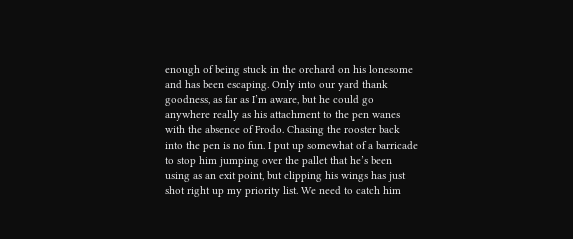enough of being stuck in the orchard on his lonesome and has been escaping. Only into our yard thank goodness, as far as I’m aware, but he could go anywhere really as his attachment to the pen wanes with the absence of Frodo. Chasing the rooster back into the pen is no fun. I put up somewhat of a barricade to stop him jumping over the pallet that he’s been using as an exit point, but clipping his wings has just shot right up my priority list. We need to catch him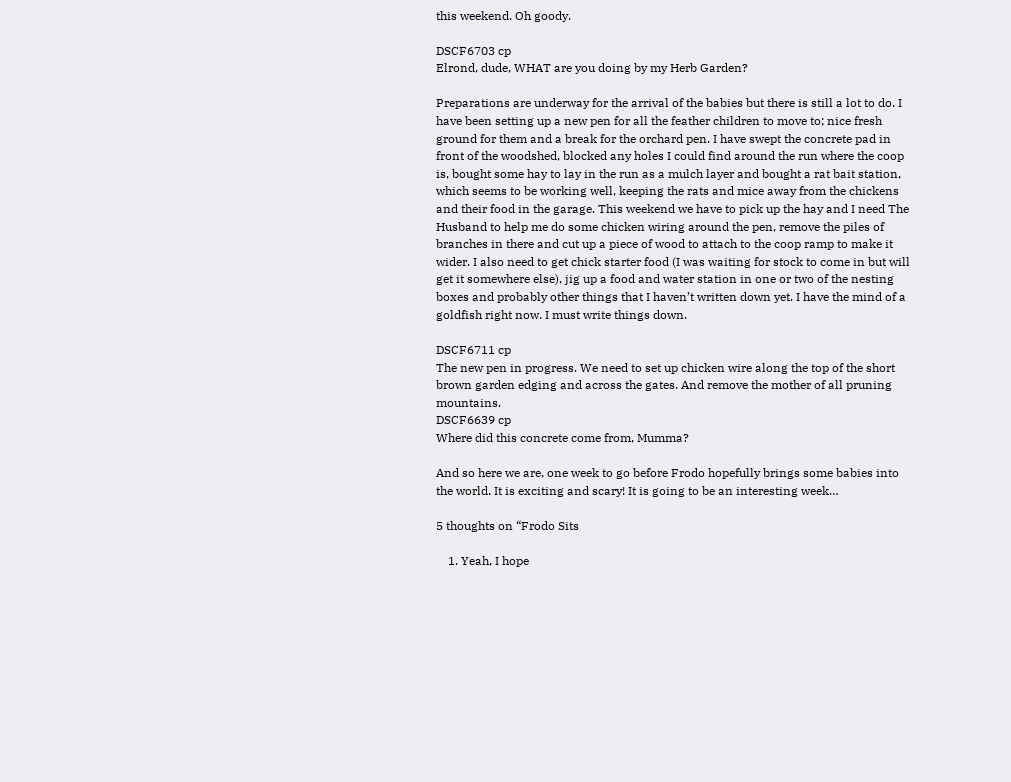this weekend. Oh goody.

DSCF6703 cp
Elrond, dude, WHAT are you doing by my Herb Garden?

Preparations are underway for the arrival of the babies but there is still a lot to do. I have been setting up a new pen for all the feather children to move to; nice fresh ground for them and a break for the orchard pen. I have swept the concrete pad in front of the woodshed, blocked any holes I could find around the run where the coop is, bought some hay to lay in the run as a mulch layer and bought a rat bait station, which seems to be working well, keeping the rats and mice away from the chickens and their food in the garage. This weekend we have to pick up the hay and I need The Husband to help me do some chicken wiring around the pen, remove the piles of branches in there and cut up a piece of wood to attach to the coop ramp to make it wider. I also need to get chick starter food (I was waiting for stock to come in but will get it somewhere else), jig up a food and water station in one or two of the nesting boxes and probably other things that I haven’t written down yet. I have the mind of a goldfish right now. I must write things down.

DSCF6711 cp
The new pen in progress. We need to set up chicken wire along the top of the short brown garden edging and across the gates. And remove the mother of all pruning mountains.
DSCF6639 cp
Where did this concrete come from, Mumma?

And so here we are, one week to go before Frodo hopefully brings some babies into the world. It is exciting and scary! It is going to be an interesting week…

5 thoughts on “Frodo Sits

    1. Yeah, I hope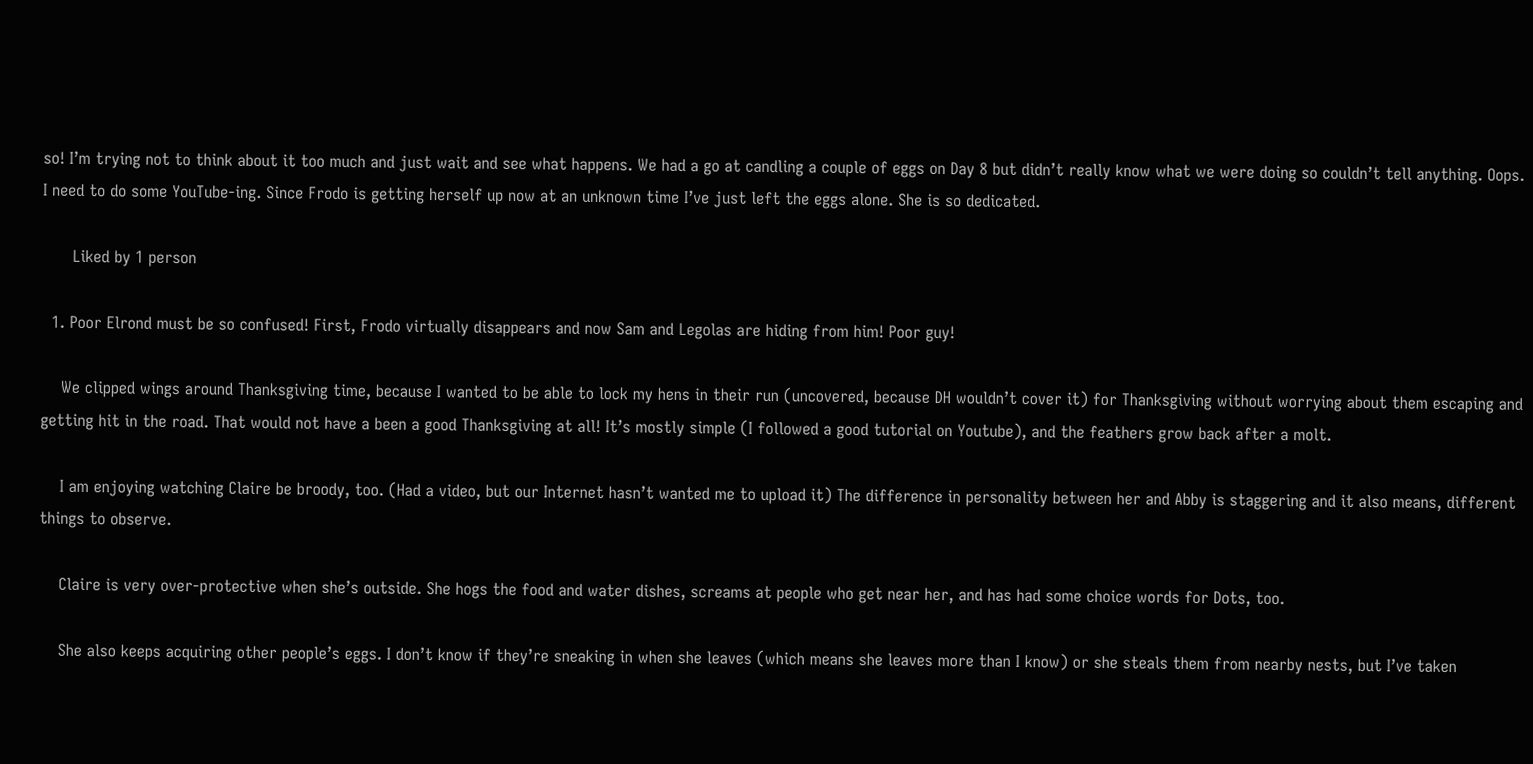so! I’m trying not to think about it too much and just wait and see what happens. We had a go at candling a couple of eggs on Day 8 but didn’t really know what we were doing so couldn’t tell anything. Oops. I need to do some YouTube-ing. Since Frodo is getting herself up now at an unknown time I’ve just left the eggs alone. She is so dedicated.

      Liked by 1 person

  1. Poor Elrond must be so confused! First, Frodo virtually disappears and now Sam and Legolas are hiding from him! Poor guy!

    We clipped wings around Thanksgiving time, because I wanted to be able to lock my hens in their run (uncovered, because DH wouldn’t cover it) for Thanksgiving without worrying about them escaping and getting hit in the road. That would not have a been a good Thanksgiving at all! It’s mostly simple (I followed a good tutorial on Youtube), and the feathers grow back after a molt.

    I am enjoying watching Claire be broody, too. (Had a video, but our Internet hasn’t wanted me to upload it) The difference in personality between her and Abby is staggering and it also means, different things to observe.

    Claire is very over-protective when she’s outside. She hogs the food and water dishes, screams at people who get near her, and has had some choice words for Dots, too.

    She also keeps acquiring other people’s eggs. I don’t know if they’re sneaking in when she leaves (which means she leaves more than I know) or she steals them from nearby nests, but I’ve taken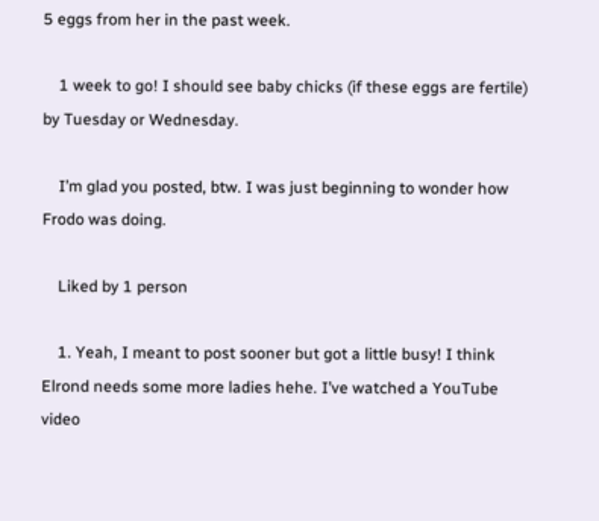5 eggs from her in the past week.

    1 week to go! I should see baby chicks (if these eggs are fertile) by Tuesday or Wednesday.

    I’m glad you posted, btw. I was just beginning to wonder how Frodo was doing.

    Liked by 1 person

    1. Yeah, I meant to post sooner but got a little busy! I think Elrond needs some more ladies hehe. I’ve watched a YouTube video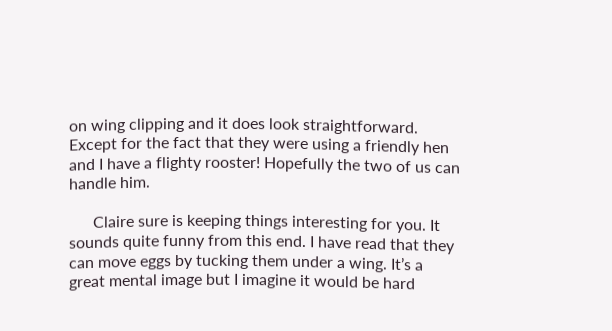on wing clipping and it does look straightforward. Except for the fact that they were using a friendly hen and I have a flighty rooster! Hopefully the two of us can handle him.

      Claire sure is keeping things interesting for you. It sounds quite funny from this end. I have read that they can move eggs by tucking them under a wing. It’s a great mental image but I imagine it would be hard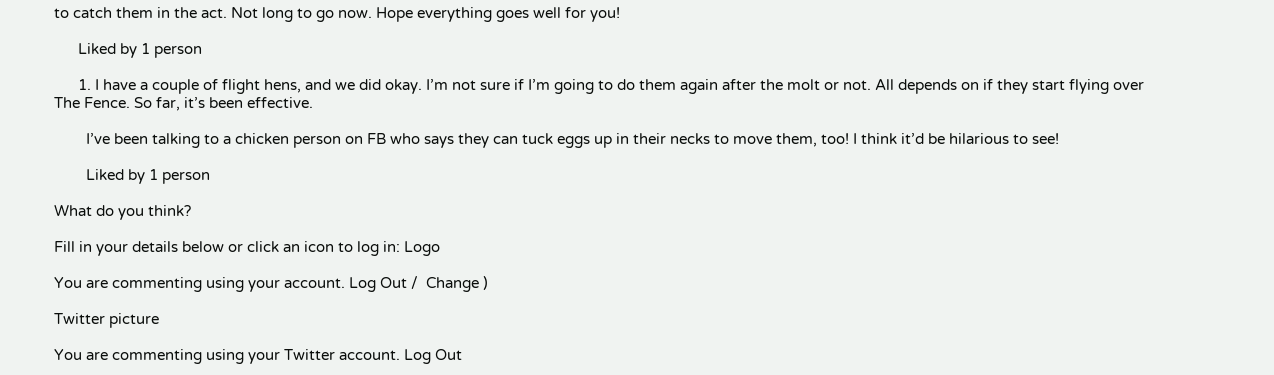to catch them in the act. Not long to go now. Hope everything goes well for you!

      Liked by 1 person

      1. I have a couple of flight hens, and we did okay. I’m not sure if I’m going to do them again after the molt or not. All depends on if they start flying over The Fence. So far, it’s been effective.

        I’ve been talking to a chicken person on FB who says they can tuck eggs up in their necks to move them, too! I think it’d be hilarious to see!

        Liked by 1 person

What do you think?

Fill in your details below or click an icon to log in: Logo

You are commenting using your account. Log Out /  Change )

Twitter picture

You are commenting using your Twitter account. Log Out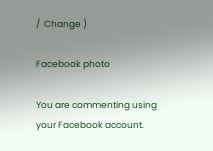/  Change )

Facebook photo

You are commenting using your Facebook account.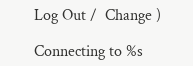Log Out /  Change )

Connecting to %s